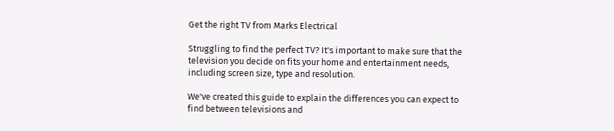Get the right TV from Marks Electrical

Struggling to find the perfect TV? It's important to make sure that the television you decide on fits your home and entertainment needs, including screen size, type and resolution.

We've created this guide to explain the differences you can expect to find between televisions and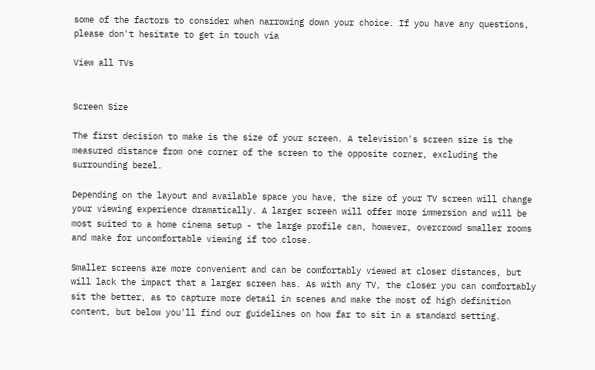some of the factors to consider when narrowing down your choice. If you have any questions, please don't hesitate to get in touch via

View all TVs


Screen Size

The first decision to make is the size of your screen. A television's screen size is the measured distance from one corner of the screen to the opposite corner, excluding the surrounding bezel.

Depending on the layout and available space you have, the size of your TV screen will change your viewing experience dramatically. A larger screen will offer more immersion and will be most suited to a home cinema setup - the large profile can, however, overcrowd smaller rooms and make for uncomfortable viewing if too close.

Smaller screens are more convenient and can be comfortably viewed at closer distances, but will lack the impact that a larger screen has. As with any TV, the closer you can comfortably sit the better, as to capture more detail in scenes and make the most of high definition content, but below you'll find our guidelines on how far to sit in a standard setting.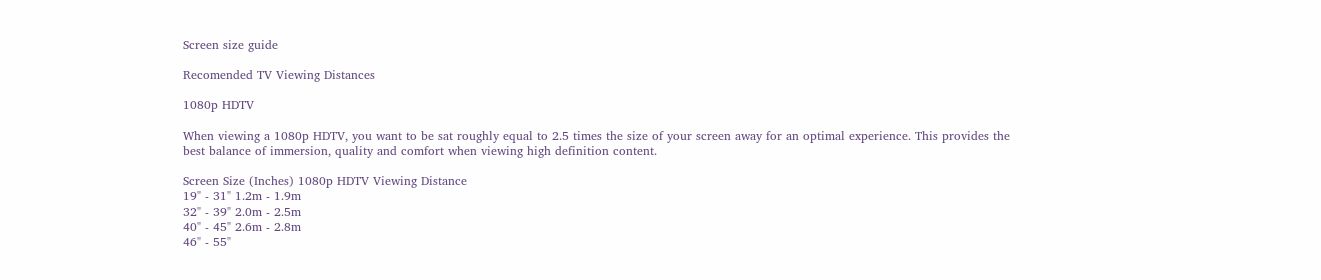Screen size guide

Recomended TV Viewing Distances

1080p HDTV

When viewing a 1080p HDTV, you want to be sat roughly equal to 2.5 times the size of your screen away for an optimal experience. This provides the best balance of immersion, quality and comfort when viewing high definition content.

Screen Size (Inches) 1080p HDTV Viewing Distance
19" - 31" 1.2m - 1.9m
32" - 39" 2.0m - 2.5m
40" - 45" 2.6m - 2.8m
46" - 55"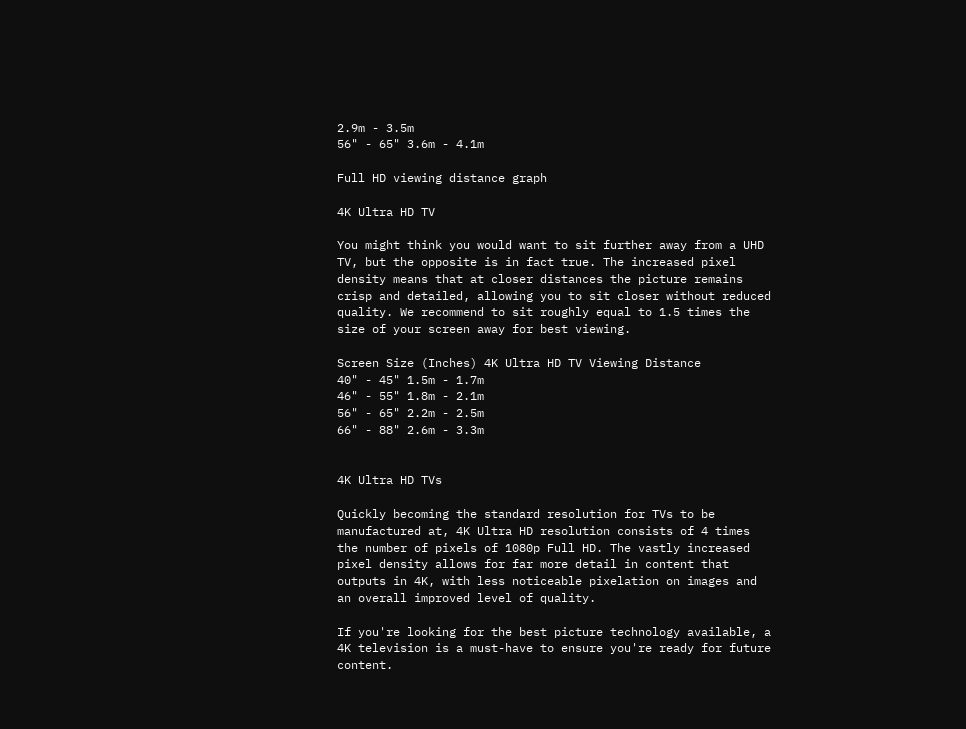2.9m - 3.5m
56" - 65" 3.6m - 4.1m

Full HD viewing distance graph

4K Ultra HD TV

You might think you would want to sit further away from a UHD TV, but the opposite is in fact true. The increased pixel density means that at closer distances the picture remains crisp and detailed, allowing you to sit closer without reduced quality. We recommend to sit roughly equal to 1.5 times the size of your screen away for best viewing.

Screen Size (Inches) 4K Ultra HD TV Viewing Distance
40" - 45" 1.5m - 1.7m
46" - 55" 1.8m - 2.1m
56" - 65" 2.2m - 2.5m
66" - 88" 2.6m - 3.3m


4K Ultra HD TVs

Quickly becoming the standard resolution for TVs to be manufactured at, 4K Ultra HD resolution consists of 4 times the number of pixels of 1080p Full HD. The vastly increased pixel density allows for far more detail in content that outputs in 4K, with less noticeable pixelation on images and an overall improved level of quality.

If you're looking for the best picture technology available, a 4K television is a must-have to ensure you're ready for future content.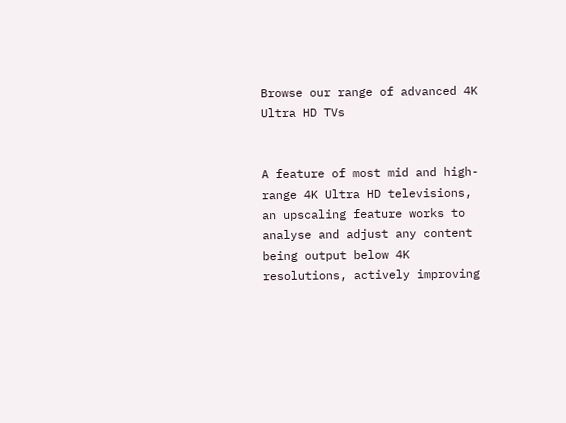Browse our range of advanced 4K Ultra HD TVs


A feature of most mid and high-range 4K Ultra HD televisions, an upscaling feature works to analyse and adjust any content being output below 4K resolutions, actively improving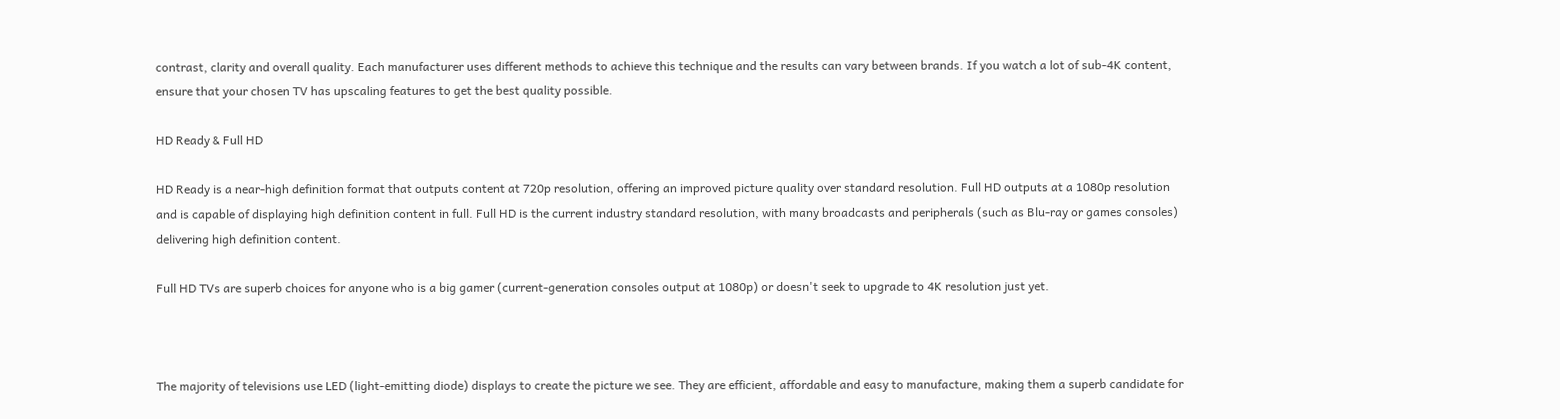contrast, clarity and overall quality. Each manufacturer uses different methods to achieve this technique and the results can vary between brands. If you watch a lot of sub-4K content, ensure that your chosen TV has upscaling features to get the best quality possible.

HD Ready & Full HD

HD Ready is a near-high definition format that outputs content at 720p resolution, offering an improved picture quality over standard resolution. Full HD outputs at a 1080p resolution and is capable of displaying high definition content in full. Full HD is the current industry standard resolution, with many broadcasts and peripherals (such as Blu-ray or games consoles) delivering high definition content.

Full HD TVs are superb choices for anyone who is a big gamer (current-generation consoles output at 1080p) or doesn't seek to upgrade to 4K resolution just yet.



The majority of televisions use LED (light-emitting diode) displays to create the picture we see. They are efficient, affordable and easy to manufacture, making them a superb candidate for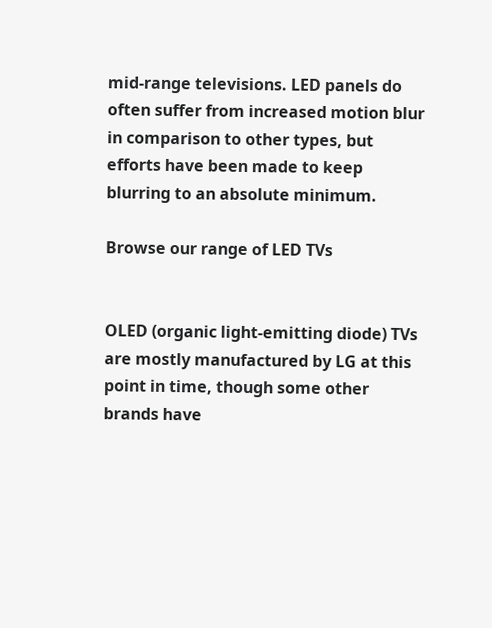mid-range televisions. LED panels do often suffer from increased motion blur in comparison to other types, but efforts have been made to keep blurring to an absolute minimum.

Browse our range of LED TVs


OLED (organic light-emitting diode) TVs are mostly manufactured by LG at this point in time, though some other brands have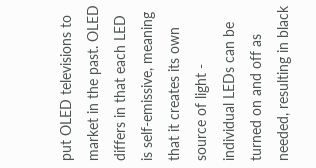put OLED televisions to market in the past. OLED differs in that each LED is self-emissive, meaning that it creates its own source of light - individual LEDs can be turned on and off as needed, resulting in black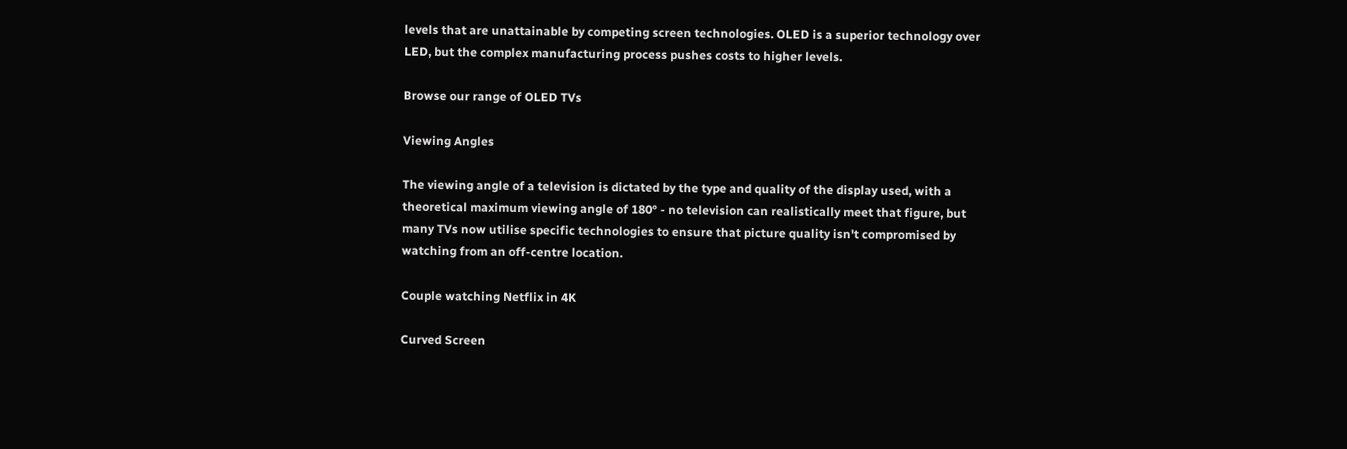levels that are unattainable by competing screen technologies. OLED is a superior technology over LED, but the complex manufacturing process pushes costs to higher levels.

Browse our range of OLED TVs

Viewing Angles

The viewing angle of a television is dictated by the type and quality of the display used, with a theoretical maximum viewing angle of 180° - no television can realistically meet that figure, but many TVs now utilise specific technologies to ensure that picture quality isn't compromised by watching from an off-centre location.

Couple watching Netflix in 4K

Curved Screen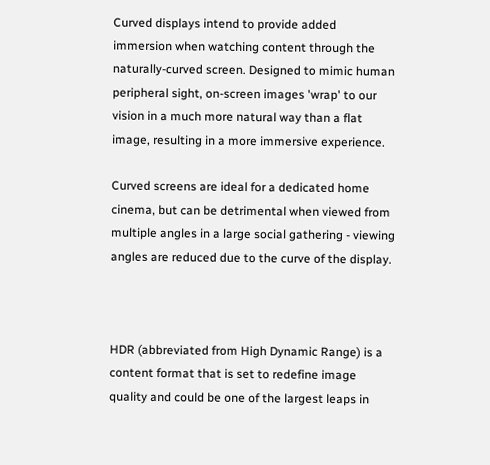Curved displays intend to provide added immersion when watching content through the naturally-curved screen. Designed to mimic human peripheral sight, on-screen images 'wrap' to our vision in a much more natural way than a flat image, resulting in a more immersive experience.

Curved screens are ideal for a dedicated home cinema, but can be detrimental when viewed from multiple angles in a large social gathering - viewing angles are reduced due to the curve of the display.



HDR (abbreviated from High Dynamic Range) is a content format that is set to redefine image quality and could be one of the largest leaps in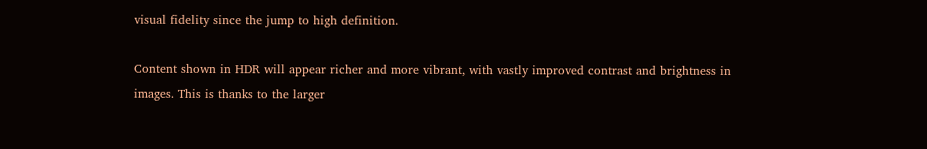visual fidelity since the jump to high definition.

Content shown in HDR will appear richer and more vibrant, with vastly improved contrast and brightness in images. This is thanks to the larger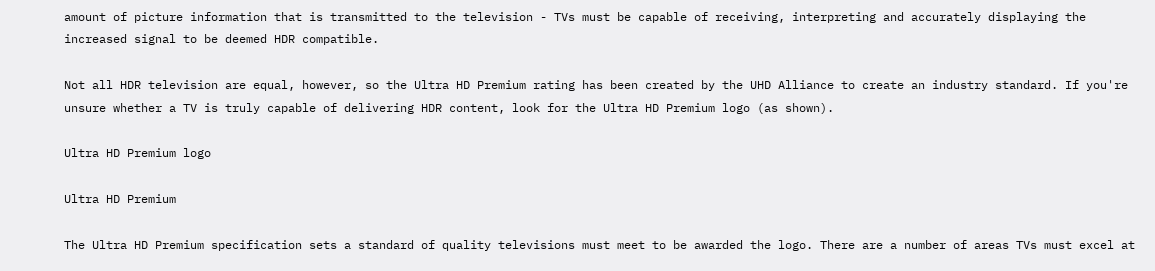amount of picture information that is transmitted to the television - TVs must be capable of receiving, interpreting and accurately displaying the increased signal to be deemed HDR compatible.

Not all HDR television are equal, however, so the Ultra HD Premium rating has been created by the UHD Alliance to create an industry standard. If you're unsure whether a TV is truly capable of delivering HDR content, look for the Ultra HD Premium logo (as shown).

Ultra HD Premium logo

Ultra HD Premium

The Ultra HD Premium specification sets a standard of quality televisions must meet to be awarded the logo. There are a number of areas TVs must excel at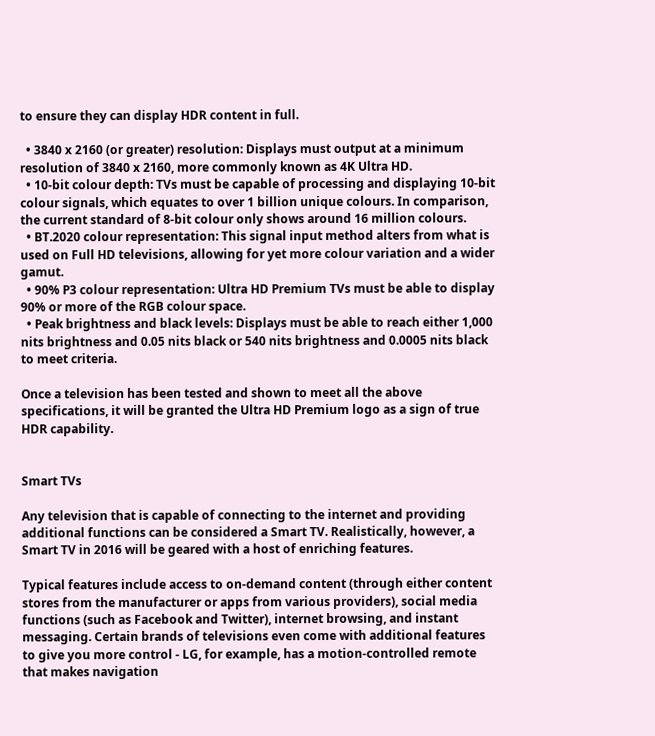to ensure they can display HDR content in full.

  • 3840 x 2160 (or greater) resolution: Displays must output at a minimum resolution of 3840 x 2160, more commonly known as 4K Ultra HD.
  • 10-bit colour depth: TVs must be capable of processing and displaying 10-bit colour signals, which equates to over 1 billion unique colours. In comparison, the current standard of 8-bit colour only shows around 16 million colours.
  • BT.2020 colour representation: This signal input method alters from what is used on Full HD televisions, allowing for yet more colour variation and a wider gamut.
  • 90% P3 colour representation: Ultra HD Premium TVs must be able to display 90% or more of the RGB colour space.
  • Peak brightness and black levels: Displays must be able to reach either 1,000 nits brightness and 0.05 nits black or 540 nits brightness and 0.0005 nits black to meet criteria.

Once a television has been tested and shown to meet all the above specifications, it will be granted the Ultra HD Premium logo as a sign of true HDR capability.


Smart TVs

Any television that is capable of connecting to the internet and providing additional functions can be considered a Smart TV. Realistically, however, a Smart TV in 2016 will be geared with a host of enriching features.

Typical features include access to on-demand content (through either content stores from the manufacturer or apps from various providers), social media functions (such as Facebook and Twitter), internet browsing, and instant messaging. Certain brands of televisions even come with additional features to give you more control - LG, for example, has a motion-controlled remote that makes navigation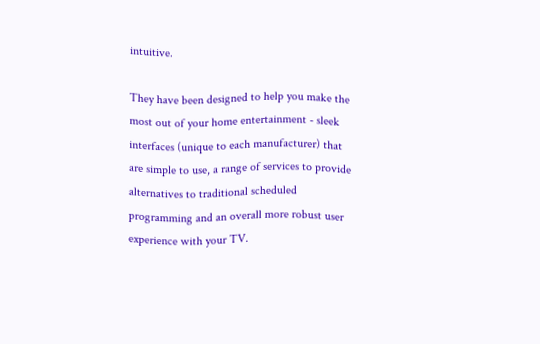intuitive.

They have been designed to help you make the most out of your home entertainment - sleek interfaces (unique to each manufacturer) that are simple to use, a range of services to provide alternatives to traditional scheduled programming and an overall more robust user experience with your TV.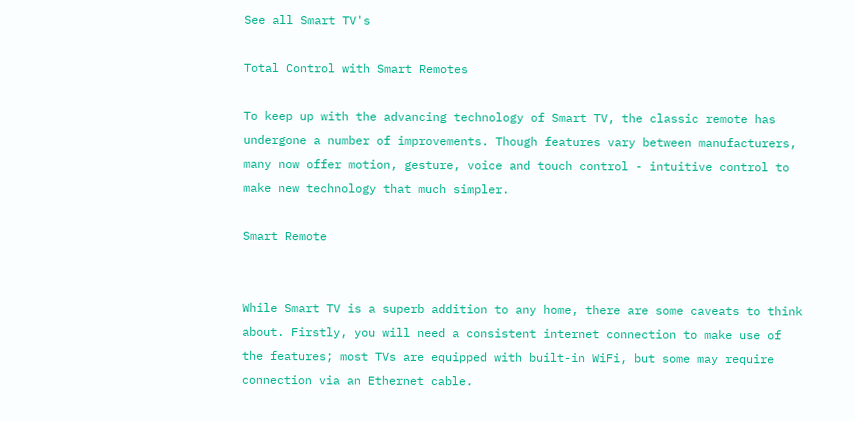See all Smart TV's

Total Control with Smart Remotes

To keep up with the advancing technology of Smart TV, the classic remote has undergone a number of improvements. Though features vary between manufacturers, many now offer motion, gesture, voice and touch control - intuitive control to make new technology that much simpler.

Smart Remote


While Smart TV is a superb addition to any home, there are some caveats to think about. Firstly, you will need a consistent internet connection to make use of the features; most TVs are equipped with built-in WiFi, but some may require connection via an Ethernet cable.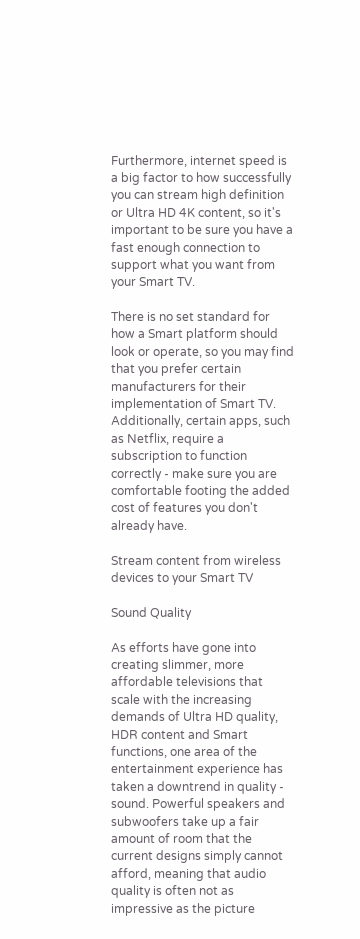Furthermore, internet speed is a big factor to how successfully you can stream high definition or Ultra HD 4K content, so it's important to be sure you have a fast enough connection to support what you want from your Smart TV.

There is no set standard for how a Smart platform should look or operate, so you may find that you prefer certain manufacturers for their implementation of Smart TV. Additionally, certain apps, such as Netflix, require a subscription to function correctly - make sure you are comfortable footing the added cost of features you don't already have.

Stream content from wireless devices to your Smart TV

Sound Quality

As efforts have gone into creating slimmer, more affordable televisions that scale with the increasing demands of Ultra HD quality, HDR content and Smart functions, one area of the entertainment experience has taken a downtrend in quality - sound. Powerful speakers and subwoofers take up a fair amount of room that the current designs simply cannot afford, meaning that audio quality is often not as impressive as the picture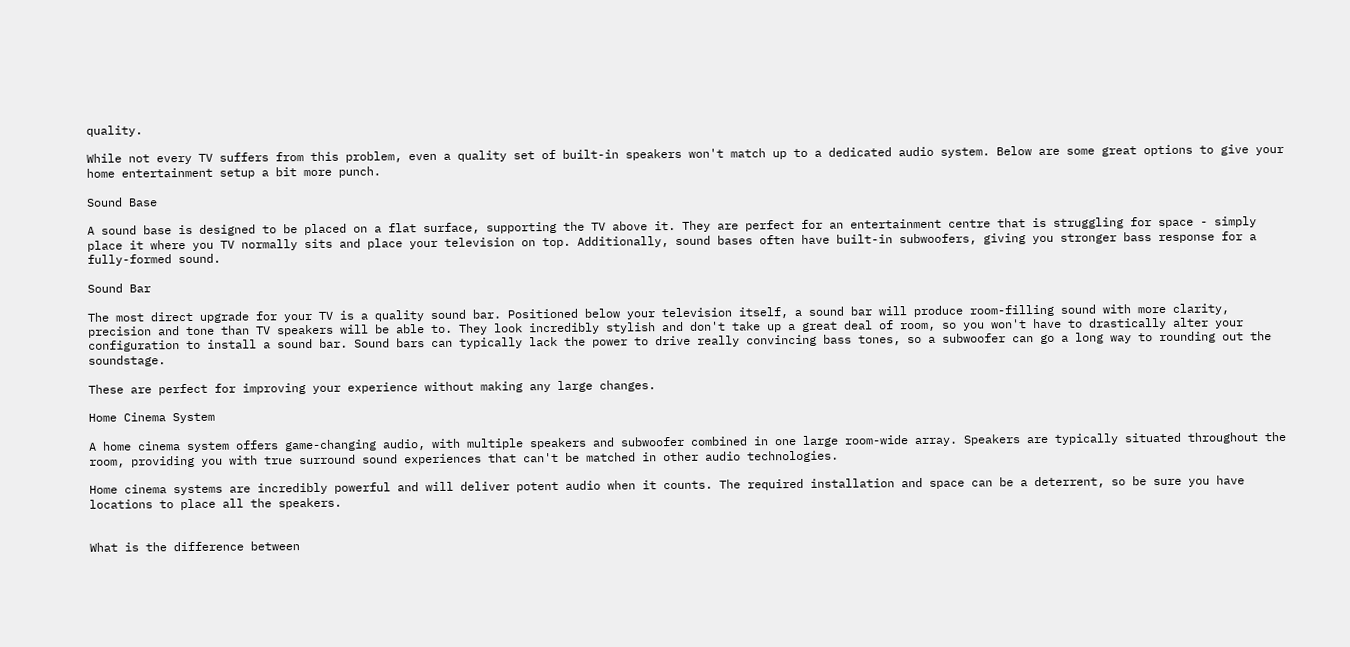quality.

While not every TV suffers from this problem, even a quality set of built-in speakers won't match up to a dedicated audio system. Below are some great options to give your home entertainment setup a bit more punch.

Sound Base

A sound base is designed to be placed on a flat surface, supporting the TV above it. They are perfect for an entertainment centre that is struggling for space - simply place it where you TV normally sits and place your television on top. Additionally, sound bases often have built-in subwoofers, giving you stronger bass response for a fully-formed sound.

Sound Bar

The most direct upgrade for your TV is a quality sound bar. Positioned below your television itself, a sound bar will produce room-filling sound with more clarity, precision and tone than TV speakers will be able to. They look incredibly stylish and don't take up a great deal of room, so you won't have to drastically alter your configuration to install a sound bar. Sound bars can typically lack the power to drive really convincing bass tones, so a subwoofer can go a long way to rounding out the soundstage.

These are perfect for improving your experience without making any large changes.

Home Cinema System

A home cinema system offers game-changing audio, with multiple speakers and subwoofer combined in one large room-wide array. Speakers are typically situated throughout the room, providing you with true surround sound experiences that can't be matched in other audio technologies.

Home cinema systems are incredibly powerful and will deliver potent audio when it counts. The required installation and space can be a deterrent, so be sure you have locations to place all the speakers.


What is the difference between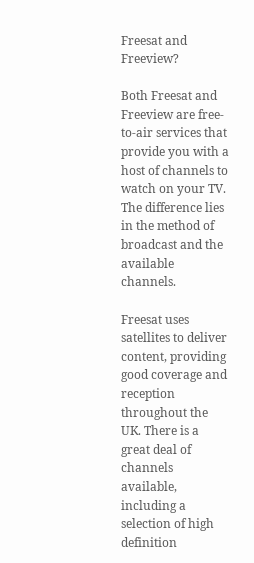Freesat and Freeview?

Both Freesat and Freeview are free-to-air services that provide you with a host of channels to watch on your TV. The difference lies in the method of broadcast and the available channels.

Freesat uses satellites to deliver content, providing good coverage and reception throughout the UK. There is a great deal of channels available, including a selection of high definition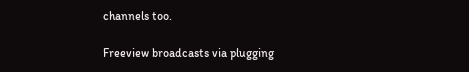channels too.

Freeview broadcasts via plugging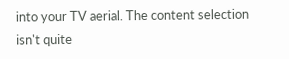into your TV aerial. The content selection isn't quite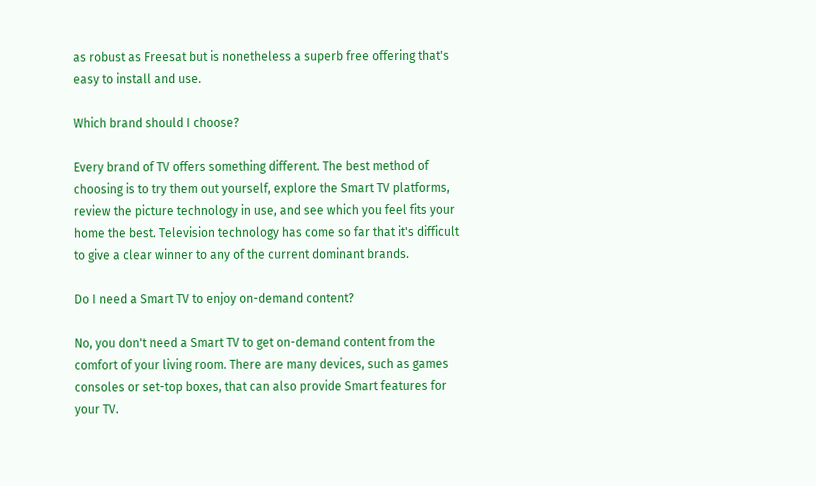as robust as Freesat but is nonetheless a superb free offering that's easy to install and use.

Which brand should I choose?

Every brand of TV offers something different. The best method of choosing is to try them out yourself, explore the Smart TV platforms, review the picture technology in use, and see which you feel fits your home the best. Television technology has come so far that it's difficult to give a clear winner to any of the current dominant brands.

Do I need a Smart TV to enjoy on-demand content?

No, you don't need a Smart TV to get on-demand content from the comfort of your living room. There are many devices, such as games consoles or set-top boxes, that can also provide Smart features for your TV.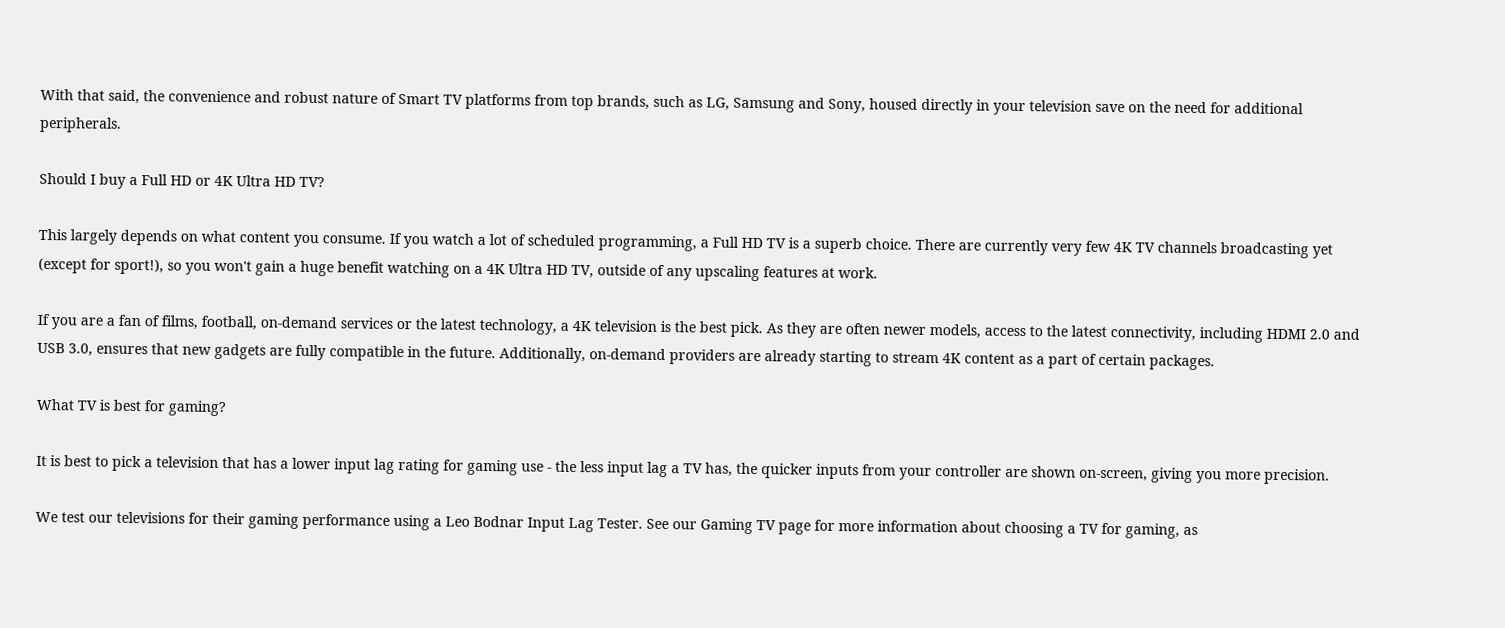With that said, the convenience and robust nature of Smart TV platforms from top brands, such as LG, Samsung and Sony, housed directly in your television save on the need for additional peripherals.

Should I buy a Full HD or 4K Ultra HD TV?

This largely depends on what content you consume. If you watch a lot of scheduled programming, a Full HD TV is a superb choice. There are currently very few 4K TV channels broadcasting yet (except for sport!), so you won't gain a huge benefit watching on a 4K Ultra HD TV, outside of any upscaling features at work.

If you are a fan of films, football, on-demand services or the latest technology, a 4K television is the best pick. As they are often newer models, access to the latest connectivity, including HDMI 2.0 and USB 3.0, ensures that new gadgets are fully compatible in the future. Additionally, on-demand providers are already starting to stream 4K content as a part of certain packages.

What TV is best for gaming?

It is best to pick a television that has a lower input lag rating for gaming use - the less input lag a TV has, the quicker inputs from your controller are shown on-screen, giving you more precision.

We test our televisions for their gaming performance using a Leo Bodnar Input Lag Tester. See our Gaming TV page for more information about choosing a TV for gaming, as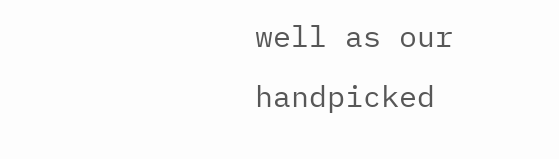well as our handpicked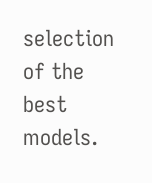selection of the best models.